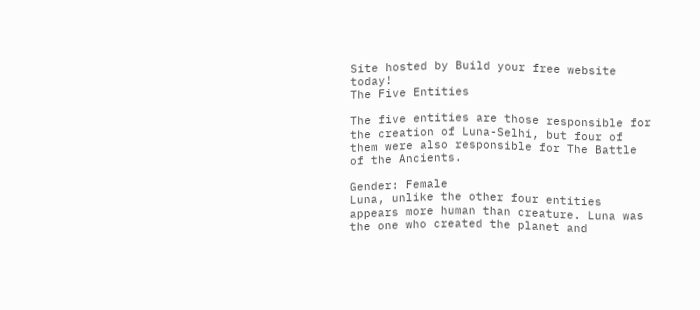Site hosted by Build your free website today!
The Five Entities

The five entities are those responsible for the creation of Luna-Selhi, but four of them were also responsible for The Battle of the Ancients.

Gender: Female
Luna, unlike the other four entities appears more human than creature. Luna was the one who created the planet and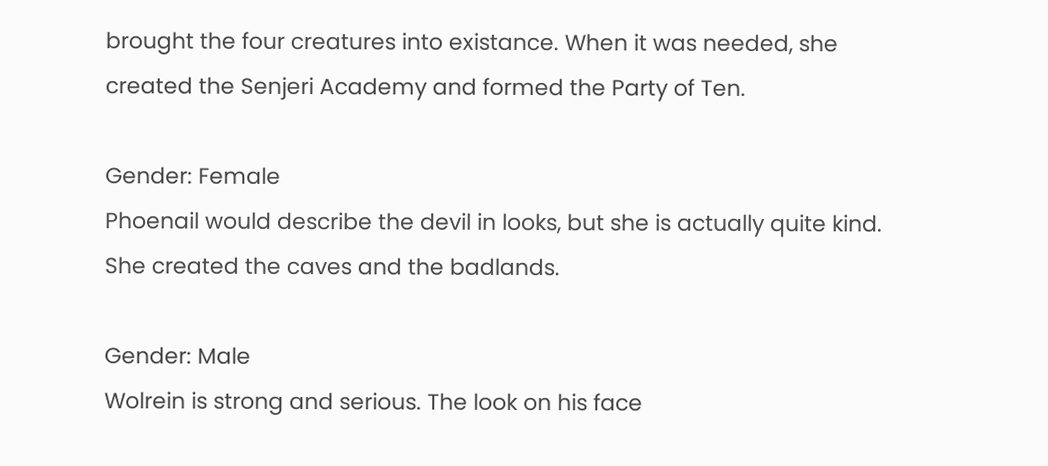brought the four creatures into existance. When it was needed, she created the Senjeri Academy and formed the Party of Ten.

Gender: Female
Phoenail would describe the devil in looks, but she is actually quite kind. She created the caves and the badlands.

Gender: Male
Wolrein is strong and serious. The look on his face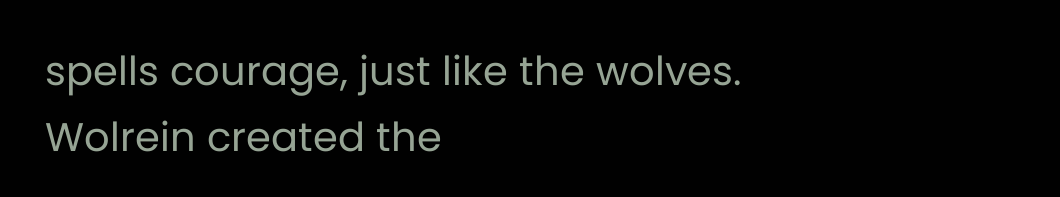spells courage, just like the wolves. Wolrein created the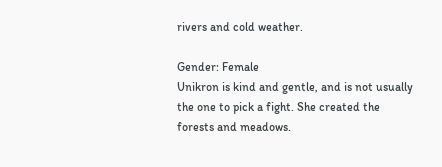rivers and cold weather.

Gender: Female
Unikron is kind and gentle, and is not usually the one to pick a fight. She created the forests and meadows.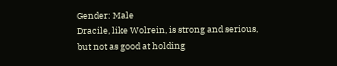Gender: Male
Dracile, like Wolrein, is strong and serious, but not as good at holding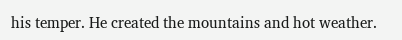his temper. He created the mountains and hot weather.